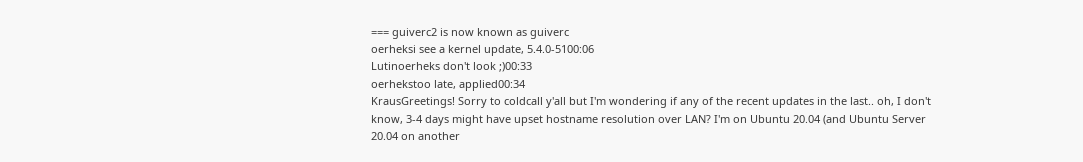=== guiverc2 is now known as guiverc
oerheksi see a kernel update, 5.4.0-5100:06
Lutinoerheks don't look ;)00:33
oerhekstoo late, applied00:34
KrausGreetings! Sorry to coldcall y'all but I'm wondering if any of the recent updates in the last.. oh, I don't know, 3-4 days might have upset hostname resolution over LAN? I'm on Ubuntu 20.04 (and Ubuntu Server 20.04 on another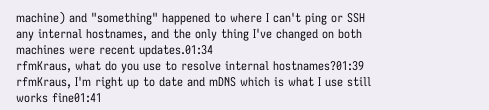machine) and "something" happened to where I can't ping or SSH any internal hostnames, and the only thing I've changed on both machines were recent updates.01:34
rfmKraus, what do you use to resolve internal hostnames?01:39
rfmKraus, I'm right up to date and mDNS which is what I use still works fine01:41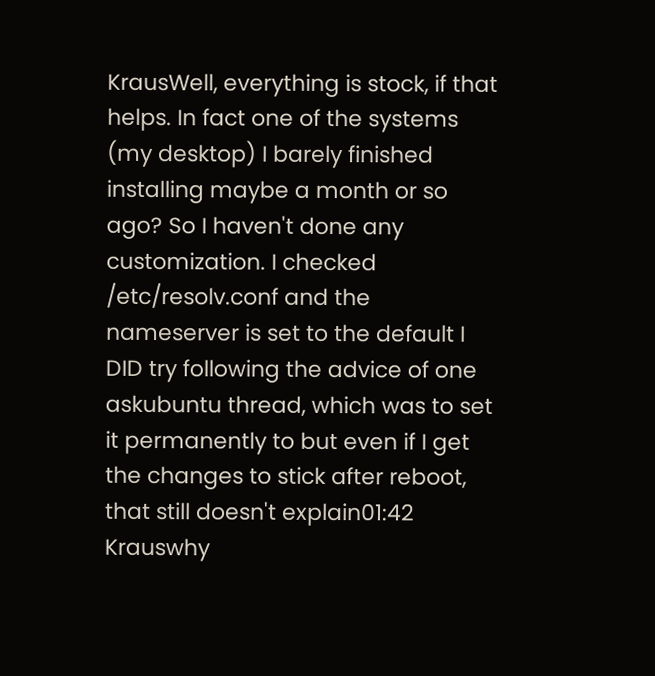KrausWell, everything is stock, if that helps. In fact one of the systems (my desktop) I barely finished installing maybe a month or so ago? So I haven't done any customization. I checked /etc/resolv.conf and the nameserver is set to the default I DID try following the advice of one askubuntu thread, which was to set it permanently to but even if I get the changes to stick after reboot, that still doesn't explain01:42
Krauswhy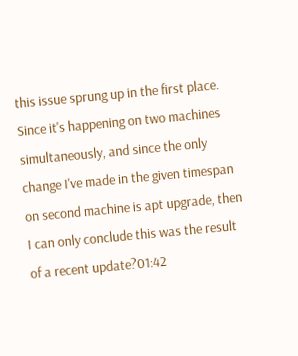this issue sprung up in the first place. Since it's happening on two machines simultaneously, and since the only change I've made in the given timespan on second machine is apt upgrade, then I can only conclude this was the result of a recent update?01:42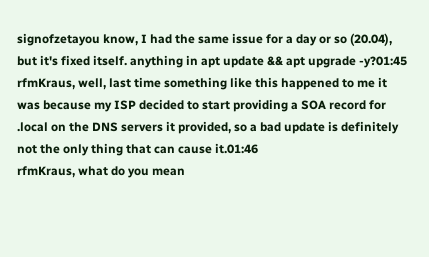signofzetayou know, I had the same issue for a day or so (20.04), but it's fixed itself. anything in apt update && apt upgrade -y?01:45
rfmKraus, well, last time something like this happened to me it was because my ISP decided to start providing a SOA record for .local on the DNS servers it provided, so a bad update is definitely not the only thing that can cause it.01:46
rfmKraus, what do you mean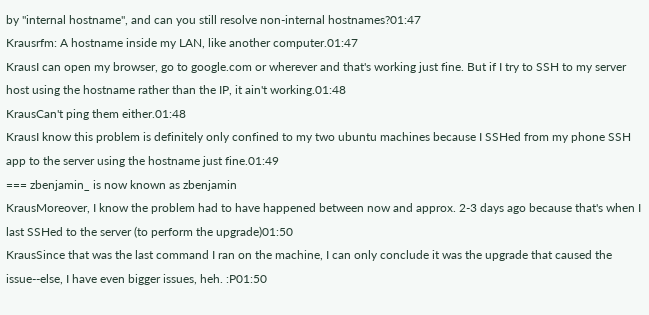by "internal hostname", and can you still resolve non-internal hostnames?01:47
Krausrfm: A hostname inside my LAN, like another computer.01:47
KrausI can open my browser, go to google.com or wherever and that's working just fine. But if I try to SSH to my server host using the hostname rather than the IP, it ain't working.01:48
KrausCan't ping them either.01:48
KrausI know this problem is definitely only confined to my two ubuntu machines because I SSHed from my phone SSH app to the server using the hostname just fine.01:49
=== zbenjamin_ is now known as zbenjamin
KrausMoreover, I know the problem had to have happened between now and approx. 2-3 days ago because that's when I last SSHed to the server (to perform the upgrade)01:50
KrausSince that was the last command I ran on the machine, I can only conclude it was the upgrade that caused the issue--else, I have even bigger issues, heh. :P01:50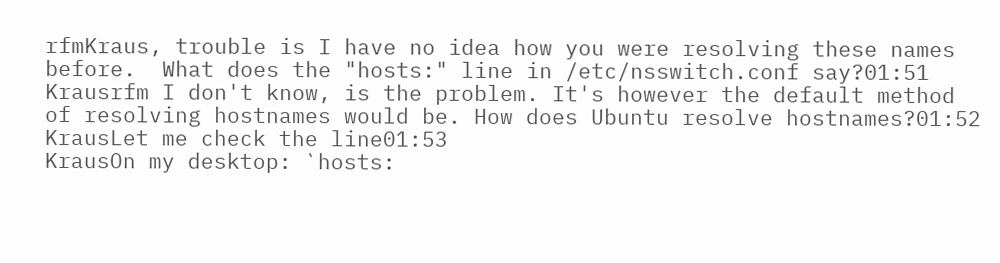rfmKraus, trouble is I have no idea how you were resolving these names before.  What does the "hosts:" line in /etc/nsswitch.conf say?01:51
Krausrfm I don't know, is the problem. It's however the default method of resolving hostnames would be. How does Ubuntu resolve hostnames?01:52
KrausLet me check the line01:53
KrausOn my desktop: `hosts: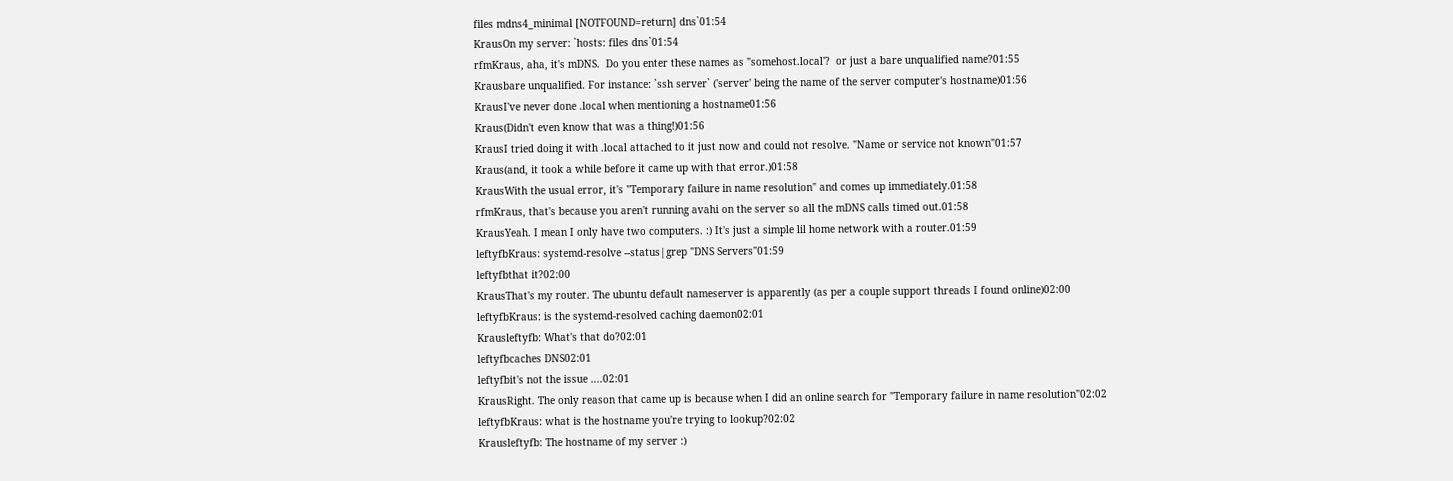files mdns4_minimal [NOTFOUND=return] dns`01:54
KrausOn my server: `hosts: files dns`01:54
rfmKraus, aha, it's mDNS.  Do you enter these names as "somehost.local'?  or just a bare unqualified name?01:55
Krausbare unqualified. For instance: `ssh server` ('server' being the name of the server computer's hostname)01:56
KrausI've never done .local when mentioning a hostname01:56
Kraus(Didn't even know that was a thing!)01:56
KrausI tried doing it with .local attached to it just now and could not resolve. "Name or service not known"01:57
Kraus(and, it took a while before it came up with that error.)01:58
KrausWith the usual error, it's "Temporary failure in name resolution" and comes up immediately.01:58
rfmKraus, that's because you aren't running avahi on the server so all the mDNS calls timed out.01:58
KrausYeah. I mean I only have two computers. :) It's just a simple lil home network with a router.01:59
leftyfbKraus: systemd-resolve --status|grep "DNS Servers"01:59
leftyfbthat it?02:00
KrausThat's my router. The ubuntu default nameserver is apparently (as per a couple support threads I found online)02:00
leftyfbKraus: is the systemd-resolved caching daemon02:01
Krausleftyfb: What's that do?02:01
leftyfbcaches DNS02:01
leftyfbit's not the issue ....02:01
KrausRight. The only reason that came up is because when I did an online search for "Temporary failure in name resolution"02:02
leftyfbKraus: what is the hostname you're trying to lookup?02:02
Krausleftyfb: The hostname of my server :)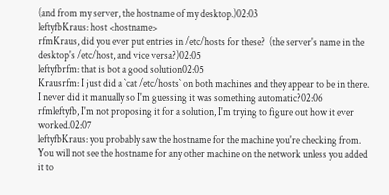(and from my server, the hostname of my desktop.)02:03
leftyfbKraus: host <hostname>
rfmKraus, did you ever put entries in /etc/hosts for these?  (the server's name in the desktop's /etc/host, and vice versa?)02:05
leftyfbrfm: that is bot a good solution02:05
Krausrfm: I just did a `cat /etc/hosts` on both machines and they appear to be in there. I never did it manually so I'm guessing it was something automatic?02:06
rfmleftyfb, I'm not proposing it for a solution, I'm trying to figure out how it ever worked.02:07
leftyfbKraus: you probably saw the hostname for the machine you're checking from. You will not see the hostname for any other machine on the network unless you added it to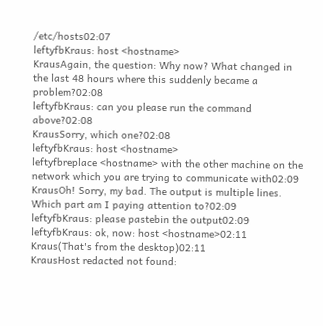/etc/hosts02:07
leftyfbKraus: host <hostname>
KrausAgain, the question: Why now? What changed in the last 48 hours where this suddenly became a problem?02:08
leftyfbKraus: can you please run the command above?02:08
KrausSorry, which one?02:08
leftyfbKraus: host <hostname>
leftyfbreplace <hostname> with the other machine on the network which you are trying to communicate with02:09
KrausOh! Sorry, my bad. The output is multiple lines. Which part am I paying attention to?02:09
leftyfbKraus: please pastebin the output02:09
leftyfbKraus: ok, now: host <hostname>02:11
Kraus(That's from the desktop)02:11
KrausHost redacted not found: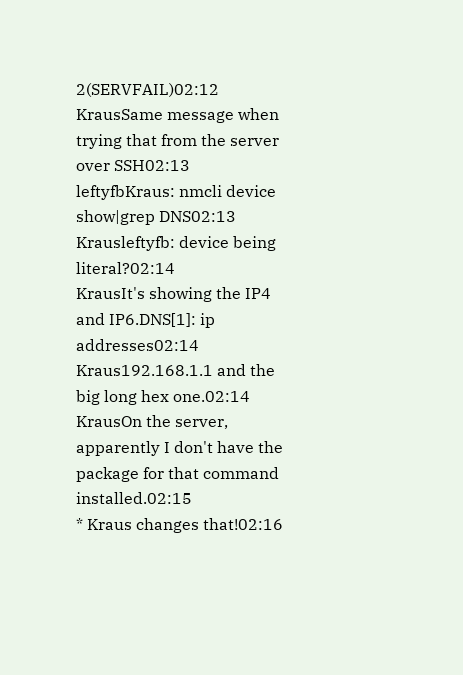2(SERVFAIL)02:12
KrausSame message when trying that from the server over SSH02:13
leftyfbKraus: nmcli device show|grep DNS02:13
Krausleftyfb: device being literal?02:14
KrausIt's showing the IP4 and IP6.DNS[1]: ip addresses02:14
Kraus192.168.1.1 and the big long hex one.02:14
KrausOn the server, apparently I don't have the package for that command installed.02:15
* Kraus changes that!02:16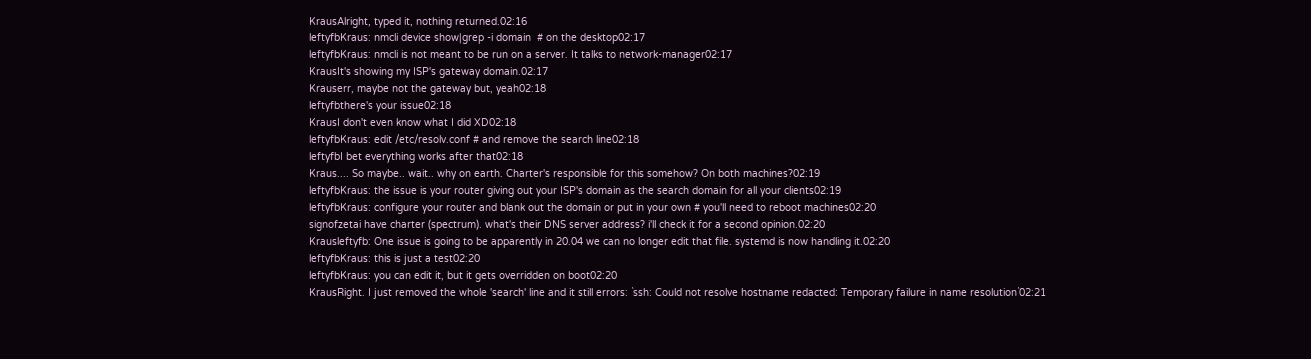KrausAlright, typed it, nothing returned.02:16
leftyfbKraus: nmcli device show|grep -i domain  # on the desktop02:17
leftyfbKraus: nmcli is not meant to be run on a server. It talks to network-manager02:17
KrausIt's showing my ISP's gateway domain.02:17
Krauserr, maybe not the gateway but, yeah02:18
leftyfbthere's your issue02:18
KrausI don't even know what I did XD02:18
leftyfbKraus: edit /etc/resolv.conf # and remove the search line02:18
leftyfbI bet everything works after that02:18
Kraus.... So maybe.. wait.. why on earth. Charter's responsible for this somehow? On both machines?02:19
leftyfbKraus: the issue is your router giving out your ISP's domain as the search domain for all your clients02:19
leftyfbKraus: configure your router and blank out the domain or put in your own # you'll need to reboot machines02:20
signofzetai have charter (spectrum). what's their DNS server address? i'll check it for a second opinion.02:20
Krausleftyfb: One issue is going to be apparently in 20.04 we can no longer edit that file. systemd is now handling it.02:20
leftyfbKraus: this is just a test02:20
leftyfbKraus: you can edit it, but it gets overridden on boot02:20
KrausRight. I just removed the whole 'search' line and it still errors: `ssh: Could not resolve hostname redacted: Temporary failure in name resolution`02:21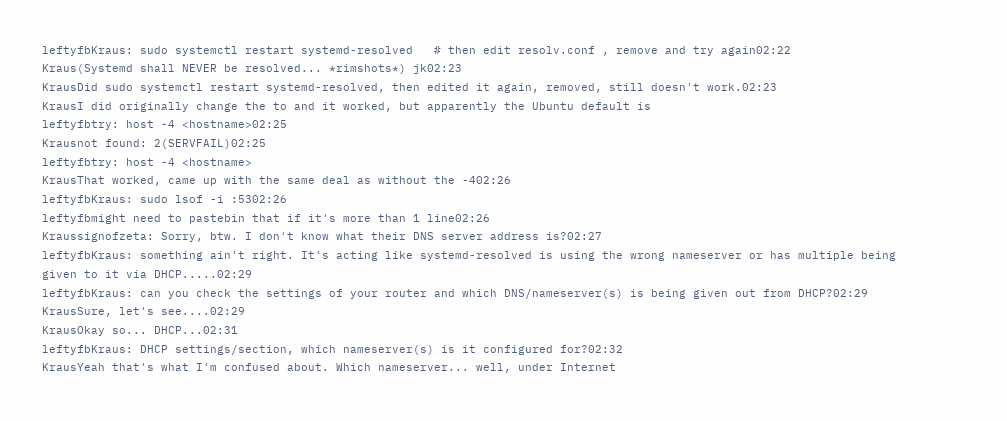leftyfbKraus: sudo systemctl restart systemd-resolved   # then edit resolv.conf , remove and try again02:22
Kraus(Systemd shall NEVER be resolved... *rimshots*) jk02:23
KrausDid sudo systemctl restart systemd-resolved, then edited it again, removed, still doesn't work.02:23
KrausI did originally change the to and it worked, but apparently the Ubuntu default is
leftyfbtry: host -4 <hostname>02:25
Krausnot found: 2(SERVFAIL)02:25
leftyfbtry: host -4 <hostname>
KrausThat worked, came up with the same deal as without the -402:26
leftyfbKraus: sudo lsof -i :5302:26
leftyfbmight need to pastebin that if it's more than 1 line02:26
Kraussignofzeta: Sorry, btw. I don't know what their DNS server address is?02:27
leftyfbKraus: something ain't right. It's acting like systemd-resolved is using the wrong nameserver or has multiple being given to it via DHCP.....02:29
leftyfbKraus: can you check the settings of your router and which DNS/nameserver(s) is being given out from DHCP?02:29
KrausSure, let's see....02:29
KrausOkay so... DHCP...02:31
leftyfbKraus: DHCP settings/section, which nameserver(s) is it configured for?02:32
KrausYeah that's what I'm confused about. Which nameserver... well, under Internet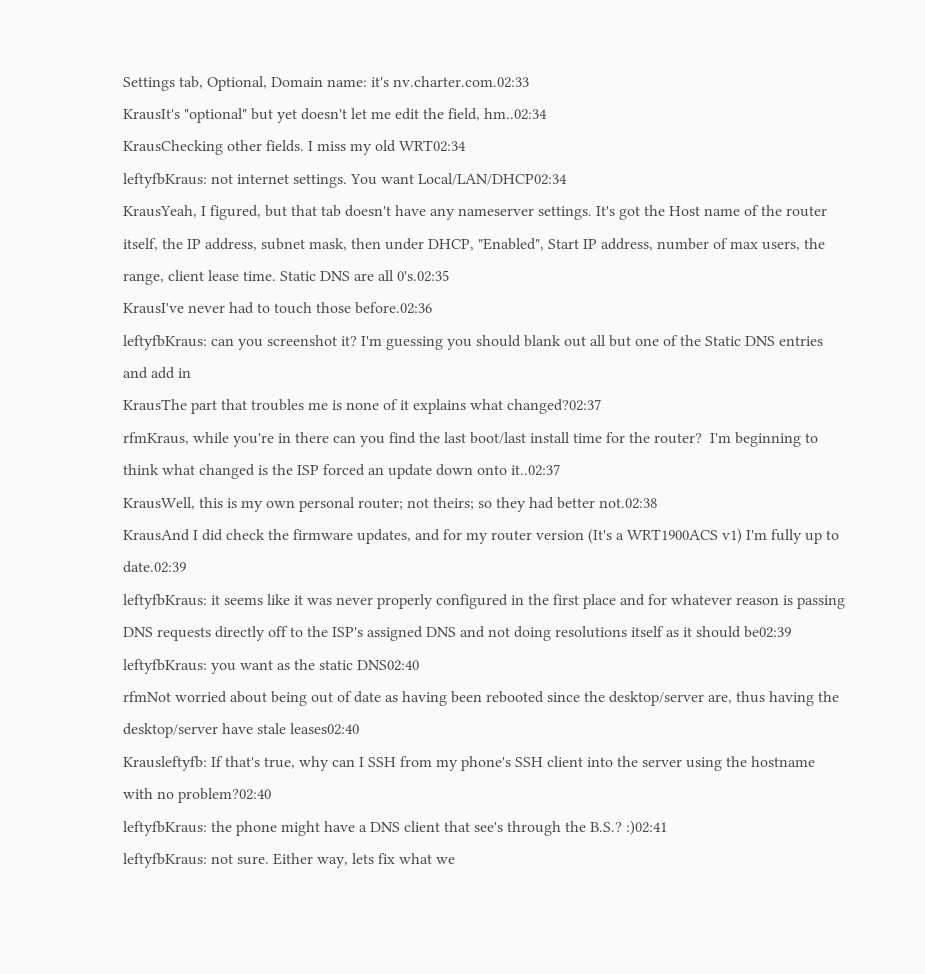Settings tab, Optional, Domain name: it's nv.charter.com.02:33
KrausIt's "optional" but yet doesn't let me edit the field, hm..02:34
KrausChecking other fields. I miss my old WRT02:34
leftyfbKraus: not internet settings. You want Local/LAN/DHCP02:34
KrausYeah, I figured, but that tab doesn't have any nameserver settings. It's got the Host name of the router itself, the IP address, subnet mask, then under DHCP, "Enabled", Start IP address, number of max users, the range, client lease time. Static DNS are all 0's.02:35
KrausI've never had to touch those before.02:36
leftyfbKraus: can you screenshot it? I'm guessing you should blank out all but one of the Static DNS entries and add in
KrausThe part that troubles me is none of it explains what changed?02:37
rfmKraus, while you're in there can you find the last boot/last install time for the router?  I'm beginning to think what changed is the ISP forced an update down onto it..02:37
KrausWell, this is my own personal router; not theirs; so they had better not.02:38
KrausAnd I did check the firmware updates, and for my router version (It's a WRT1900ACS v1) I'm fully up to date.02:39
leftyfbKraus: it seems like it was never properly configured in the first place and for whatever reason is passing DNS requests directly off to the ISP's assigned DNS and not doing resolutions itself as it should be02:39
leftyfbKraus: you want as the static DNS02:40
rfmNot worried about being out of date as having been rebooted since the desktop/server are, thus having the desktop/server have stale leases02:40
Krausleftyfb: If that's true, why can I SSH from my phone's SSH client into the server using the hostname with no problem?02:40
leftyfbKraus: the phone might have a DNS client that see's through the B.S.? :)02:41
leftyfbKraus: not sure. Either way, lets fix what we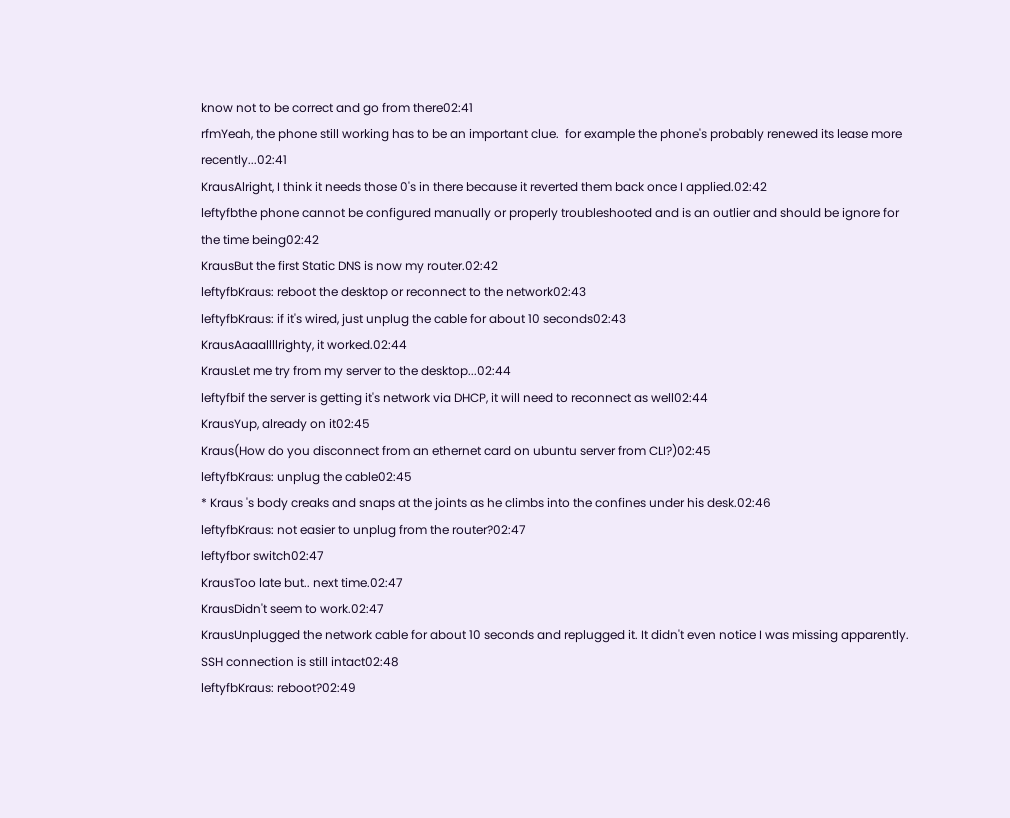know not to be correct and go from there02:41
rfmYeah, the phone still working has to be an important clue.  for example the phone's probably renewed its lease more recently...02:41
KrausAlright, I think it needs those 0's in there because it reverted them back once I applied.02:42
leftyfbthe phone cannot be configured manually or properly troubleshooted and is an outlier and should be ignore for the time being02:42
KrausBut the first Static DNS is now my router.02:42
leftyfbKraus: reboot the desktop or reconnect to the network02:43
leftyfbKraus: if it's wired, just unplug the cable for about 10 seconds02:43
KrausAaaallllrighty, it worked.02:44
KrausLet me try from my server to the desktop...02:44
leftyfbif the server is getting it's network via DHCP, it will need to reconnect as well02:44
KrausYup, already on it02:45
Kraus(How do you disconnect from an ethernet card on ubuntu server from CLI?)02:45
leftyfbKraus: unplug the cable02:45
* Kraus 's body creaks and snaps at the joints as he climbs into the confines under his desk.02:46
leftyfbKraus: not easier to unplug from the router?02:47
leftyfbor switch02:47
KrausToo late but.. next time.02:47
KrausDidn't seem to work.02:47
KrausUnplugged the network cable for about 10 seconds and replugged it. It didn't even notice I was missing apparently. SSH connection is still intact02:48
leftyfbKraus: reboot?02:49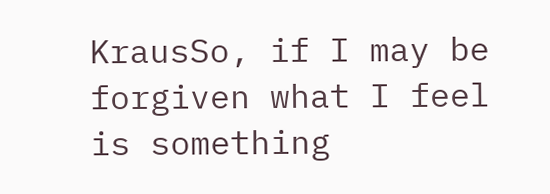KrausSo, if I may be forgiven what I feel is something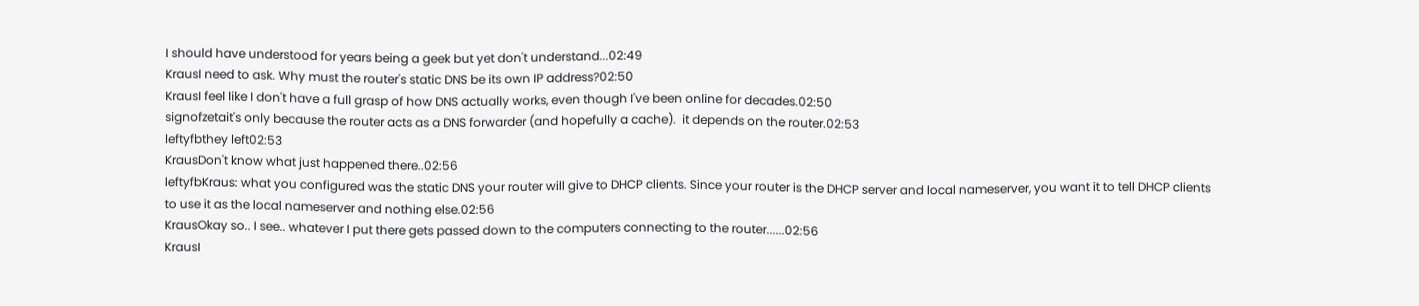I should have understood for years being a geek but yet don't understand...02:49
KrausI need to ask. Why must the router's static DNS be its own IP address?02:50
KrausI feel like I don't have a full grasp of how DNS actually works, even though I've been online for decades.02:50
signofzetait's only because the router acts as a DNS forwarder (and hopefully a cache).  it depends on the router.02:53
leftyfbthey left02:53
KrausDon't know what just happened there..02:56
leftyfbKraus: what you configured was the static DNS your router will give to DHCP clients. Since your router is the DHCP server and local nameserver, you want it to tell DHCP clients to use it as the local nameserver and nothing else.02:56
KrausOkay so.. I see.. whatever I put there gets passed down to the computers connecting to the router......02:56
KrausI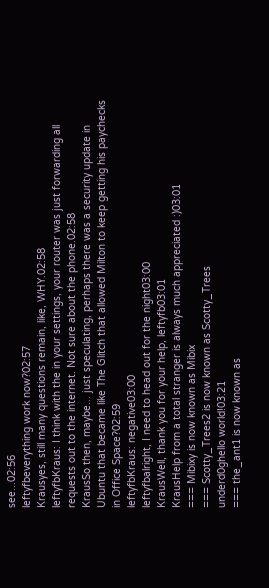see...02:56
leftyfbeverything work now?02:57
Krausyes, still many questions remain, like, WHY.02:58
leftyfbKraus: I think with the in your settings, your router was just forwarding all requests out to the internet. Not sure about the phone.02:58
KrausSo then, maybe... just speculating, perhaps there was a security update in Ubuntu that became like The Glitch that allowed Milton to keep getting his paychecks in Office Space?02:59
leftyfbKraus: negative03:00
leftyfbalright, I need to head out for the night03:00
KrausWell, thank you for your help, leftyfb03:01
KrausHelp from a total stranger is always much appreciated :)03:01
=== Mibixy is now known as Mibix
=== Scotty_Trees2 is now known as Scotty_Trees
underd0ghello world!03:21
=== the_ant1 is now known as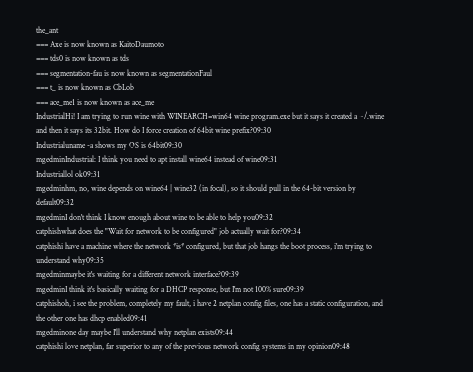the_ant
=== Axe is now known as KaitoDaumoto
=== tds0 is now known as tds
=== segmentation-fau is now known as segmentationFaul
=== t_ is now known as CbLob
=== ace_me1 is now known as ace_me
IndustrialHi! I am trying to run wine with WINEARCH=win64 wine program.exe but it says it created a ~/.wine and then it says its 32bit. How do I force creation of 64bit wine prefix?09:30
Industrialuname -a shows my OS is 64bit09:30
mgedminIndustrial: I think you need to apt install wine64 instead of wine09:31
Industriallol ok09:31
mgedminhm, no, wine depends on wine64 | wine32 (in focal), so it should pull in the 64-bit version by default09:32
mgedminI don't think I know enough about wine to be able to help you09:32
catphishwhat does the "Wait for network to be configured" job actually wait for?09:34
catphishi have a machine where the network *is* configured, but that job hangs the boot process, i'm trying to understand why09:35
mgedminmaybe it's waiting for a different network interface?09:39
mgedminI think it's basically waiting for a DHCP response, but I'm not 100% sure09:39
catphishoh, i see the problem, completely my fault, i have 2 netplan config files, one has a static configuration, and the other one has dhcp enabled09:41
mgedminone day maybe I'll understand why netplan exists09:44
catphishi love netplan, far superior to any of the previous network config systems in my opinion09:48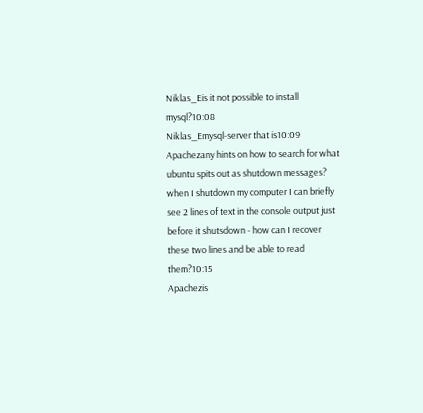Niklas_Eis it not possible to install mysql?10:08
Niklas_Emysql-server that is10:09
Apachezany hints on how to search for what ubuntu spits out as shutdown messages? when I shutdown my computer I can briefly see 2 lines of text in the console output just before it shutsdown - how can I recover these two lines and be able to read them?10:15
Apachezis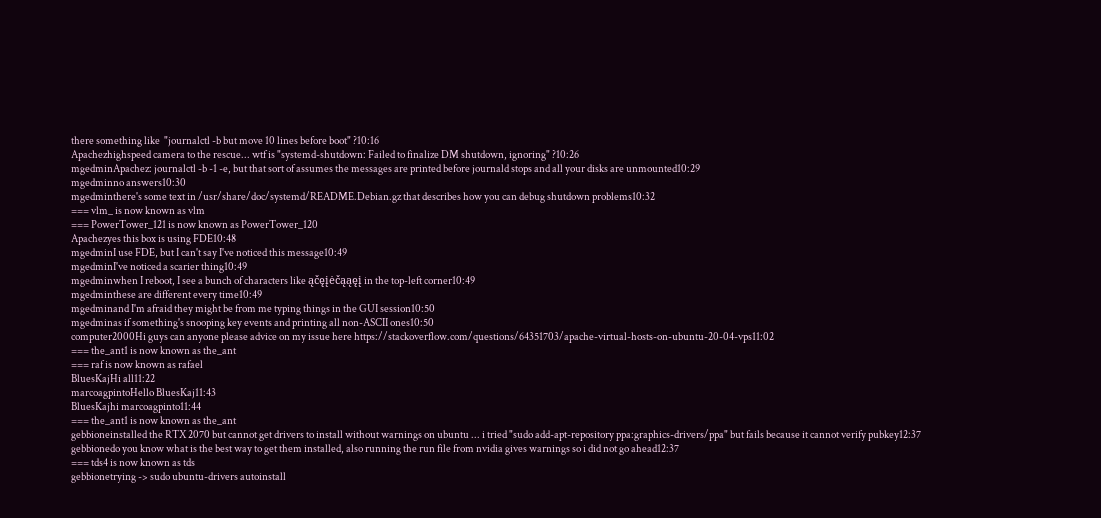there something like  "journalctl -b but move 10 lines before boot" ?10:16
Apachezhighspeed camera to the rescue... wtf is "systemd-shutdown: Failed to finalize DM shutdown, ignoring" ?10:26
mgedminApachez: journalctl -b -1 -e, but that sort of assumes the messages are printed before journald stops and all your disks are unmounted10:29
mgedminno answers10:30
mgedminthere's some text in /usr/share/doc/systemd/README.Debian.gz that describes how you can debug shutdown problems10:32
=== vlm_ is now known as vlm
=== PowerTower_121 is now known as PowerTower_120
Apachezyes this box is using FDE10:48
mgedminI use FDE, but I can't say I've noticed this message10:49
mgedminI've noticed a scarier thing10:49
mgedminwhen I reboot, I see a bunch of characters like ąčęįėčąąęį in the top-left corner10:49
mgedminthese are different every time10:49
mgedminand I'm afraid they might be from me typing things in the GUI session10:50
mgedminas if something's snooping key events and printing all non-ASCII ones10:50
computer2000Hi guys can anyone please advice on my issue here https://stackoverflow.com/questions/64351703/apache-virtual-hosts-on-ubuntu-20-04-vps11:02
=== the_ant1 is now known as the_ant
=== raf is now known as rafael
BluesKajHi all11:22
marcoagpintoHello BluesKaj11:43
BluesKajhi marcoagpinto11:44
=== the_ant1 is now known as the_ant
gebbioneinstalled the RTX 2070 but cannot get drivers to install without warnings on ubuntu ... i tried "sudo add-apt-repository ppa:graphics-drivers/ppa" but fails because it cannot verify pubkey12:37
gebbionedo you know what is the best way to get them installed, also running the run file from nvidia gives warnings so i did not go ahead12:37
=== tds4 is now known as tds
gebbionetrying -> sudo ubuntu-drivers autoinstall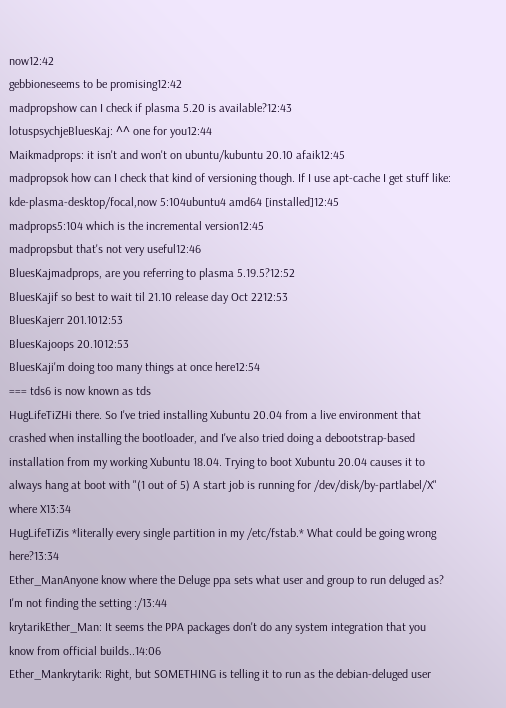now12:42
gebbioneseems to be promising12:42
madpropshow can I check if plasma 5.20 is available?12:43
lotuspsychjeBluesKaj: ^^ one for you12:44
Maikmadprops: it isn't and won't on ubuntu/kubuntu 20.10 afaik12:45
madpropsok how can I check that kind of versioning though. If I use apt-cache I get stuff like: kde-plasma-desktop/focal,now 5:104ubuntu4 amd64 [installed]12:45
madprops5:104 which is the incremental version12:45
madpropsbut that's not very useful12:46
BluesKajmadprops, are you referring to plasma 5.19.5?12:52
BluesKajif so best to wait til 21.10 release day Oct 2212:53
BluesKajerr 201.1012:53
BluesKajoops 20.1012:53
BluesKaji'm doing too many things at once here12:54
=== tds6 is now known as tds
HugLifeTiZHi there. So I've tried installing Xubuntu 20.04 from a live environment that crashed when installing the bootloader, and I've also tried doing a debootstrap-based installation from my working Xubuntu 18.04. Trying to boot Xubuntu 20.04 causes it to always hang at boot with "(1 out of 5) A start job is running for /dev/disk/by-partlabel/X" where X13:34
HugLifeTiZis *literally every single partition in my /etc/fstab.* What could be going wrong here?13:34
Ether_ManAnyone know where the Deluge ppa sets what user and group to run deluged as? I'm not finding the setting :/13:44
krytarikEther_Man: It seems the PPA packages don't do any system integration that you know from official builds..14:06
Ether_Mankrytarik: Right, but SOMETHING is telling it to run as the debian-deluged user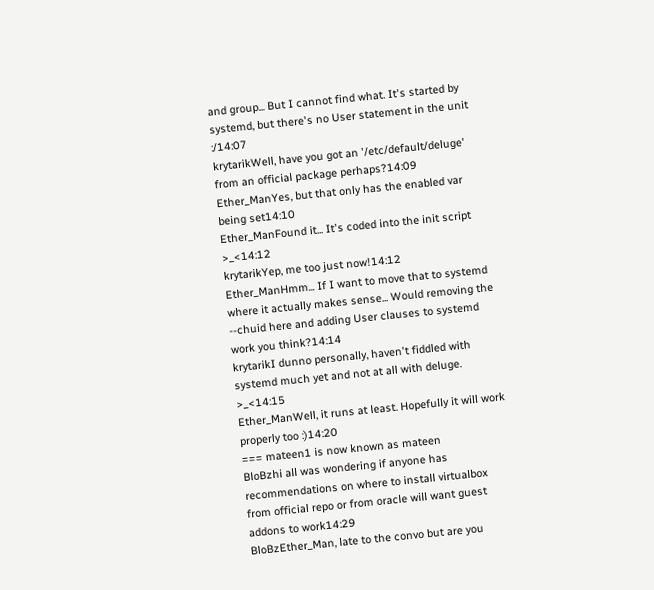and group... But I cannot find what. It's started by systemd, but there's no User statement in the unit :/14:07
krytarikWell, have you got an '/etc/default/deluge' from an official package perhaps?14:09
Ether_ManYes, but that only has the enabled var being set14:10
Ether_ManFound it... It's coded into the init script >_<14:12
krytarikYep, me too just now!14:12
Ether_ManHmm... If I want to move that to systemd where it actually makes sense... Would removing the --chuid here and adding User clauses to systemd work you think?14:14
krytarikI dunno personally, haven't fiddled with systemd much yet and not at all with deluge. >_<14:15
Ether_ManWell, it runs at least. Hopefully it will work properly too :)14:20
=== mateen1 is now known as mateen
BloBzhi all was wondering if anyone has recommendations on where to install virtualbox from official repo or from oracle will want guest addons to work14:29
BloBzEther_Man, late to the convo but are you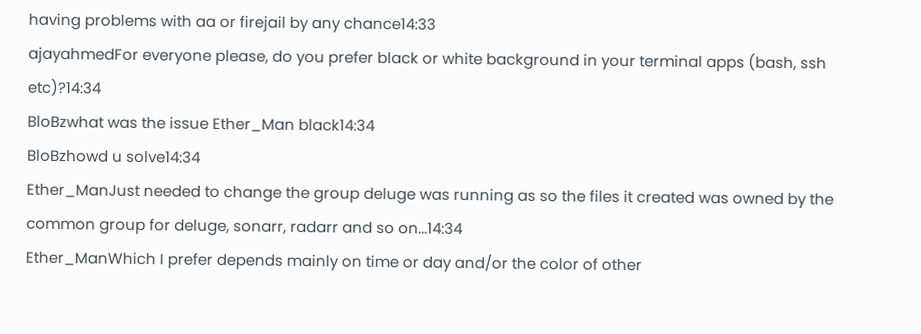having problems with aa or firejail by any chance14:33
ajayahmedFor everyone please, do you prefer black or white background in your terminal apps (bash, ssh etc)?14:34
BloBzwhat was the issue Ether_Man black14:34
BloBzhowd u solve14:34
Ether_ManJust needed to change the group deluge was running as so the files it created was owned by the common group for deluge, sonarr, radarr and so on...14:34
Ether_ManWhich I prefer depends mainly on time or day and/or the color of other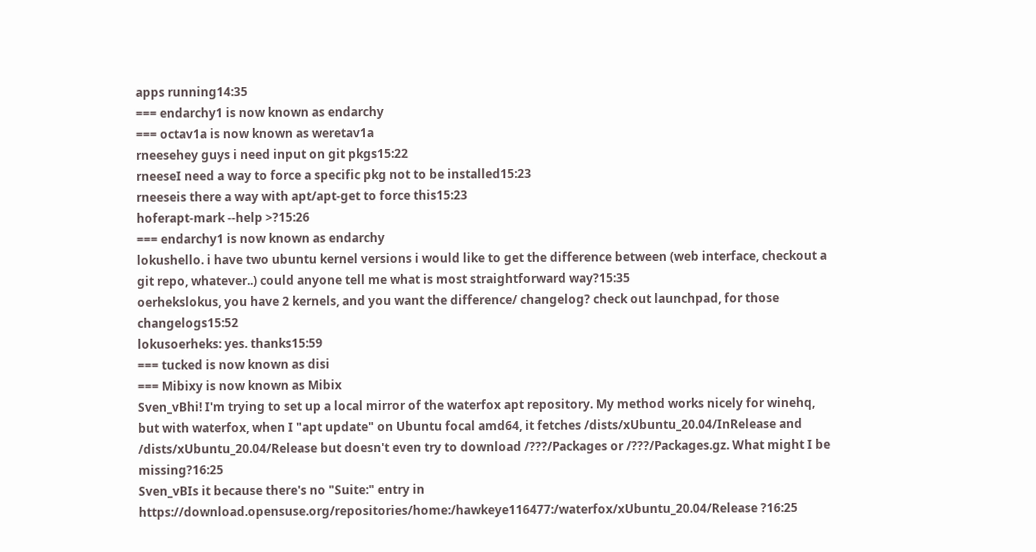apps running14:35
=== endarchy1 is now known as endarchy
=== octav1a is now known as weretav1a
rneesehey guys i need input on git pkgs15:22
rneeseI need a way to force a specific pkg not to be installed15:23
rneeseis there a way with apt/apt-get to force this15:23
hoferapt-mark --help >?15:26
=== endarchy1 is now known as endarchy
lokushello. i have two ubuntu kernel versions i would like to get the difference between (web interface, checkout a git repo, whatever..) could anyone tell me what is most straightforward way?15:35
oerhekslokus, you have 2 kernels, and you want the difference/ changelog? check out launchpad, for those changelogs15:52
lokusoerheks: yes. thanks15:59
=== tucked is now known as disi
=== Mibixy is now known as Mibix
Sven_vBhi! I'm trying to set up a local mirror of the waterfox apt repository. My method works nicely for winehq, but with waterfox, when I "apt update" on Ubuntu focal amd64, it fetches /dists/xUbuntu_20.04/InRelease and /dists/xUbuntu_20.04/Release but doesn't even try to download /???/Packages or /???/Packages.gz. What might I be missing?16:25
Sven_vBIs it because there's no "Suite:" entry in https://download.opensuse.org/repositories/home:/hawkeye116477:/waterfox/xUbuntu_20.04/Release ?16:25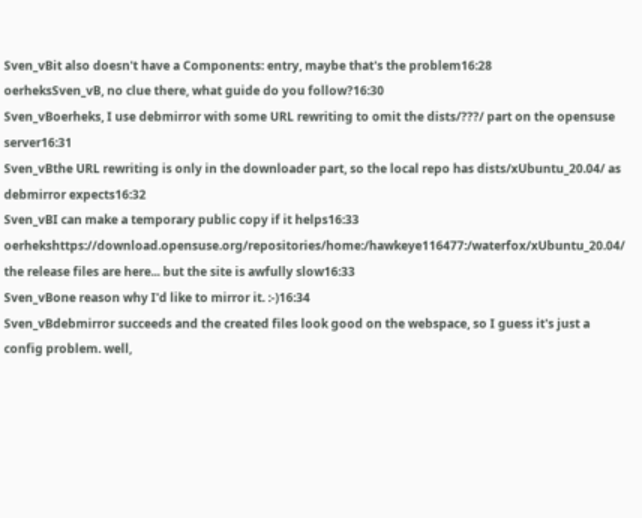Sven_vBit also doesn't have a Components: entry, maybe that's the problem16:28
oerheksSven_vB, no clue there, what guide do you follow?16:30
Sven_vBoerheks, I use debmirror with some URL rewriting to omit the dists/???/ part on the opensuse server16:31
Sven_vBthe URL rewriting is only in the downloader part, so the local repo has dists/xUbuntu_20.04/ as debmirror expects16:32
Sven_vBI can make a temporary public copy if it helps16:33
oerhekshttps://download.opensuse.org/repositories/home:/hawkeye116477:/waterfox/xUbuntu_20.04/ the release files are here... but the site is awfully slow16:33
Sven_vBone reason why I'd like to mirror it. :-)16:34
Sven_vBdebmirror succeeds and the created files look good on the webspace, so I guess it's just a config problem. well,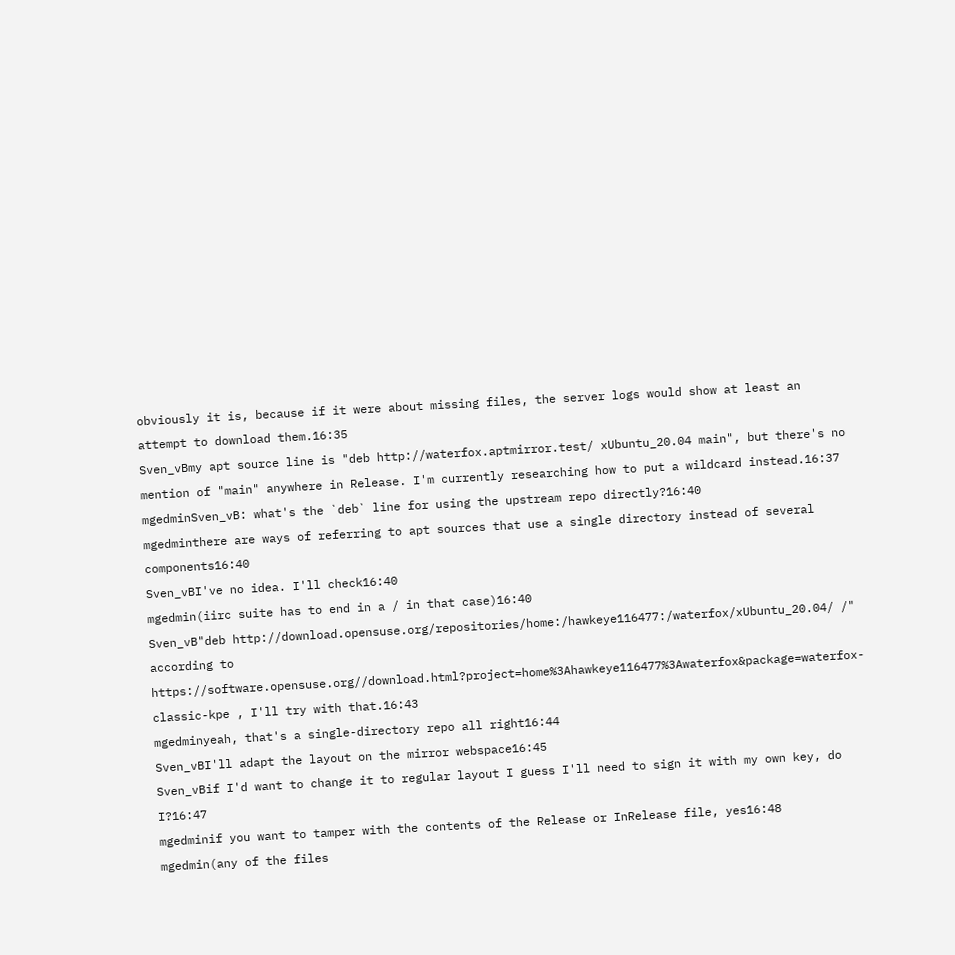obviously it is, because if it were about missing files, the server logs would show at least an attempt to download them.16:35
Sven_vBmy apt source line is "deb http://waterfox.aptmirror.test/ xUbuntu_20.04 main", but there's no mention of "main" anywhere in Release. I'm currently researching how to put a wildcard instead.16:37
mgedminSven_vB: what's the `deb` line for using the upstream repo directly?16:40
mgedminthere are ways of referring to apt sources that use a single directory instead of several components16:40
Sven_vBI've no idea. I'll check16:40
mgedmin(iirc suite has to end in a / in that case)16:40
Sven_vB"deb http://download.opensuse.org/repositories/home:/hawkeye116477:/waterfox/xUbuntu_20.04/ /" according to https://software.opensuse.org//download.html?project=home%3Ahawkeye116477%3Awaterfox&package=waterfox-classic-kpe , I'll try with that.16:43
mgedminyeah, that's a single-directory repo all right16:44
Sven_vBI'll adapt the layout on the mirror webspace16:45
Sven_vBif I'd want to change it to regular layout I guess I'll need to sign it with my own key, do I?16:47
mgedminif you want to tamper with the contents of the Release or InRelease file, yes16:48
mgedmin(any of the files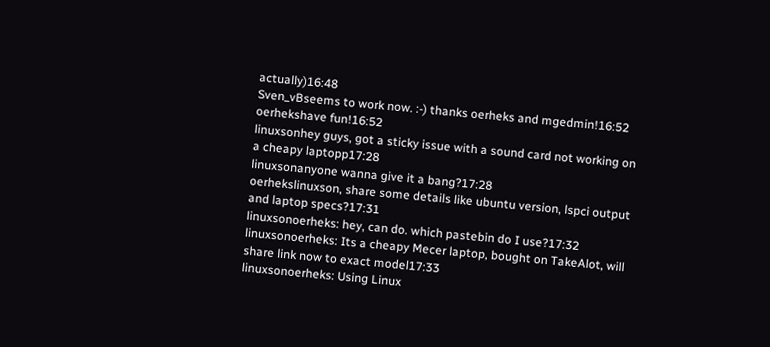actually)16:48
Sven_vBseems to work now. :-) thanks oerheks and mgedmin!16:52
oerhekshave fun!16:52
linuxsonhey guys, got a sticky issue with a sound card not working on a cheapy laptopp17:28
linuxsonanyone wanna give it a bang?17:28
oerhekslinuxson, share some details like ubuntu version, lspci output and laptop specs?17:31
linuxsonoerheks: hey, can do. which pastebin do I use?17:32
linuxsonoerheks: Its a cheapy Mecer laptop, bought on TakeAlot, will share link now to exact model17:33
linuxsonoerheks: Using Linux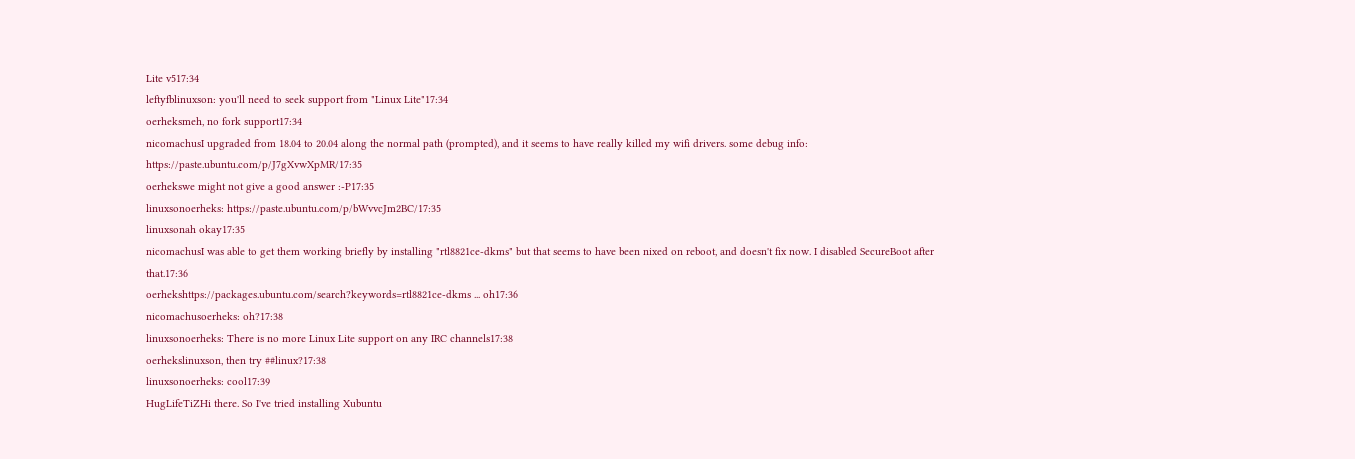Lite v517:34
leftyfblinuxson: you'll need to seek support from "Linux Lite"17:34
oerheksmeh, no fork support17:34
nicomachusI upgraded from 18.04 to 20.04 along the normal path (prompted), and it seems to have really killed my wifi drivers. some debug info: https://paste.ubuntu.com/p/J7gXvwXpMR/17:35
oerhekswe might not give a good answer :-P17:35
linuxsonoerheks: https://paste.ubuntu.com/p/bWvvcJm2BC/17:35
linuxsonah okay17:35
nicomachusI was able to get them working briefly by installing "rtl8821ce-dkms" but that seems to have been nixed on reboot, and doesn't fix now. I disabled SecureBoot after that.17:36
oerhekshttps://packages.ubuntu.com/search?keywords=rtl8821ce-dkms ... oh17:36
nicomachusoerheks: oh?17:38
linuxsonoerheks: There is no more Linux Lite support on any IRC channels17:38
oerhekslinuxson, then try ##linux?17:38
linuxsonoerheks: cool17:39
HugLifeTiZHi there. So I've tried installing Xubuntu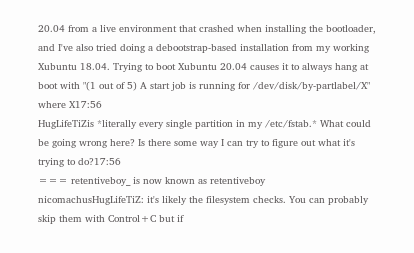20.04 from a live environment that crashed when installing the bootloader, and I've also tried doing a debootstrap-based installation from my working Xubuntu 18.04. Trying to boot Xubuntu 20.04 causes it to always hang at boot with "(1 out of 5) A start job is running for /dev/disk/by-partlabel/X" where X17:56
HugLifeTiZis *literally every single partition in my /etc/fstab.* What could be going wrong here? Is there some way I can try to figure out what it's trying to do?17:56
=== retentiveboy_ is now known as retentiveboy
nicomachusHugLifeTiZ: it's likely the filesystem checks. You can probably skip them with Control+C but if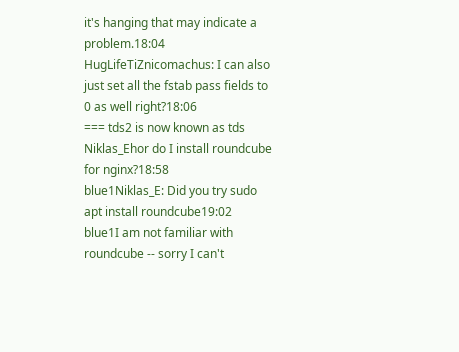it's hanging that may indicate a problem.18:04
HugLifeTiZnicomachus: I can also just set all the fstab pass fields to 0 as well right?18:06
=== tds2 is now known as tds
Niklas_Ehor do I install roundcube for nginx?18:58
blue1Niklas_E: Did you try sudo apt install roundcube19:02
blue1I am not familiar with roundcube -- sorry I can't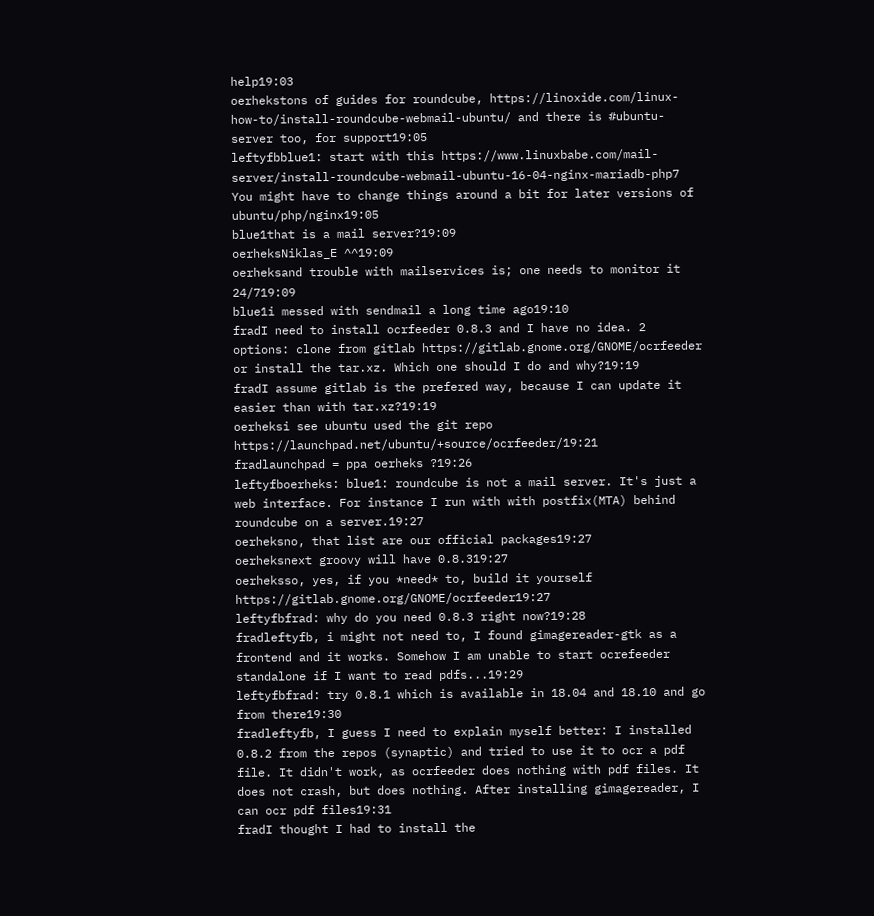help19:03
oerhekstons of guides for roundcube, https://linoxide.com/linux-how-to/install-roundcube-webmail-ubuntu/ and there is #ubuntu-server too, for support19:05
leftyfbblue1: start with this https://www.linuxbabe.com/mail-server/install-roundcube-webmail-ubuntu-16-04-nginx-mariadb-php7   You might have to change things around a bit for later versions of ubuntu/php/nginx19:05
blue1that is a mail server?19:09
oerheksNiklas_E ^^19:09
oerheksand trouble with mailservices is; one needs to monitor it 24/719:09
blue1i messed with sendmail a long time ago19:10
fradI need to install ocrfeeder 0.8.3 and I have no idea. 2 options: clone from gitlab https://gitlab.gnome.org/GNOME/ocrfeeder or install the tar.xz. Which one should I do and why?19:19
fradI assume gitlab is the prefered way, because I can update it easier than with tar.xz?19:19
oerheksi see ubuntu used the git repo https://launchpad.net/ubuntu/+source/ocrfeeder/19:21
fradlaunchpad = ppa oerheks ?19:26
leftyfboerheks: blue1: roundcube is not a mail server. It's just a web interface. For instance I run with with postfix(MTA) behind roundcube on a server.19:27
oerheksno, that list are our official packages19:27
oerheksnext groovy will have 0.8.319:27
oerheksso, yes, if you *need* to, build it yourself https://gitlab.gnome.org/GNOME/ocrfeeder19:27
leftyfbfrad: why do you need 0.8.3 right now?19:28
fradleftyfb, i might not need to, I found gimagereader-gtk as a frontend and it works. Somehow I am unable to start ocrefeeder standalone if I want to read pdfs...19:29
leftyfbfrad: try 0.8.1 which is available in 18.04 and 18.10 and go from there19:30
fradleftyfb, I guess I need to explain myself better: I installed 0.8.2 from the repos (synaptic) and tried to use it to ocr a pdf file. It didn't work, as ocrfeeder does nothing with pdf files. It does not crash, but does nothing. After installing gimagereader, I can ocr pdf files19:31
fradI thought I had to install the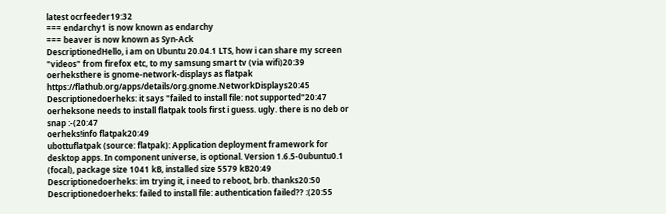latest ocrfeeder19:32
=== endarchy1 is now known as endarchy
=== beaver is now known as Syn-Ack
DescriptionedHello, i am on Ubuntu 20.04.1 LTS, how i can share my screen "videos" from firefox etc, to my samsung smart tv (via wifi)20:39
oerheksthere is gnome-network-displays as flatpak https://flathub.org/apps/details/org.gnome.NetworkDisplays20:45
Descriptionedoerheks: it says "failed to install file: not supported"20:47
oerheksone needs to install flatpak tools first i guess. ugly. there is no deb or snap :-(20:47
oerheks!info flatpak20:49
ubottuflatpak (source: flatpak): Application deployment framework for desktop apps. In component universe, is optional. Version 1.6.5-0ubuntu0.1 (focal), package size 1041 kB, installed size 5579 kB20:49
Descriptionedoerheks: im trying it, i need to reboot, brb. thanks20:50
Descriptionedoerheks: failed to install file: authentication failed?? :(20:55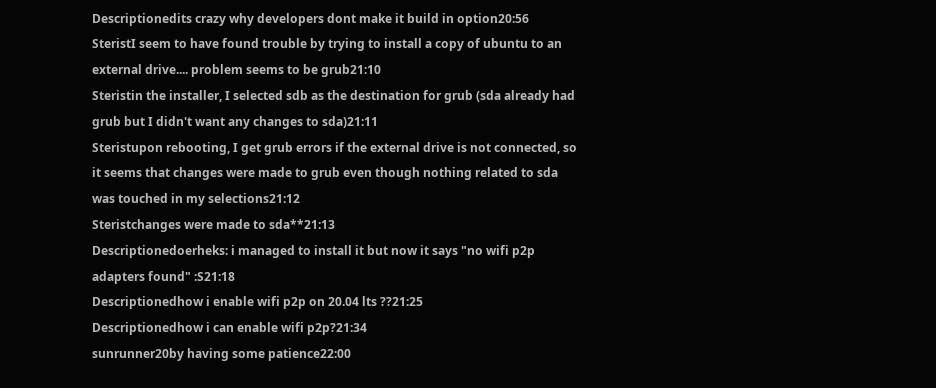Descriptionedits crazy why developers dont make it build in option20:56
SteristI seem to have found trouble by trying to install a copy of ubuntu to an external drive.... problem seems to be grub21:10
Steristin the installer, I selected sdb as the destination for grub (sda already had grub but I didn't want any changes to sda)21:11
Steristupon rebooting, I get grub errors if the external drive is not connected, so it seems that changes were made to grub even though nothing related to sda was touched in my selections21:12
Steristchanges were made to sda**21:13
Descriptionedoerheks: i managed to install it but now it says "no wifi p2p adapters found" :S21:18
Descriptionedhow i enable wifi p2p on 20.04 lts ??21:25
Descriptionedhow i can enable wifi p2p?21:34
sunrunner20by having some patience22:00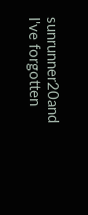sunrunner20and I've forgotten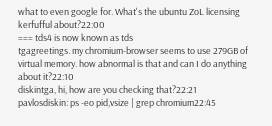what to even google for. What's the ubuntu ZoL licensing kerfufful about?22:00
=== tds4 is now known as tds
tgagreetings. my chromium-browser seems to use 279GB of virtual memory. how abnormal is that and can I do anything about it?22:10
diskintga, hi, how are you checking that?22:21
pavlosdiskin: ps -eo pid,vsize | grep chromium22:45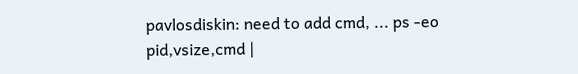pavlosdiskin: need to add cmd, ... ps -eo pid,vsize,cmd |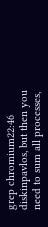grep chromium22:46
diskinpavlos, but then you need to sum all processes,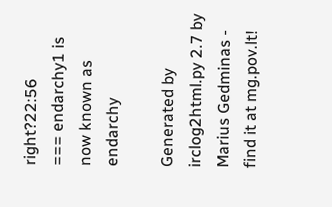right?22:56
=== endarchy1 is now known as endarchy

Generated by irclog2html.py 2.7 by Marius Gedminas - find it at mg.pov.lt!